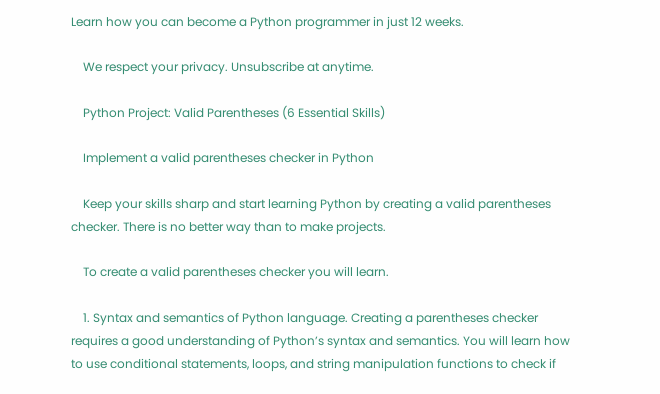Learn how you can become a Python programmer in just 12 weeks.

    We respect your privacy. Unsubscribe at anytime.

    Python Project: Valid Parentheses (6 Essential Skills)

    Implement a valid parentheses checker in Python

    Keep your skills sharp and start learning Python by creating a valid parentheses checker. There is no better way than to make projects.

    To create a valid parentheses checker you will learn.

    1. Syntax and semantics of Python language. Creating a parentheses checker requires a good understanding of Python’s syntax and semantics. You will learn how to use conditional statements, loops, and string manipulation functions to check if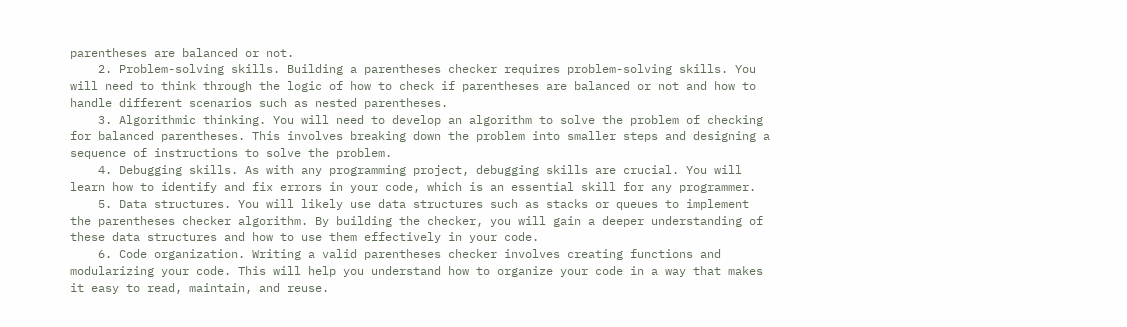parentheses are balanced or not.
    2. Problem-solving skills. Building a parentheses checker requires problem-solving skills. You will need to think through the logic of how to check if parentheses are balanced or not and how to handle different scenarios such as nested parentheses.
    3. Algorithmic thinking. You will need to develop an algorithm to solve the problem of checking for balanced parentheses. This involves breaking down the problem into smaller steps and designing a sequence of instructions to solve the problem.
    4. Debugging skills. As with any programming project, debugging skills are crucial. You will learn how to identify and fix errors in your code, which is an essential skill for any programmer.
    5. Data structures. You will likely use data structures such as stacks or queues to implement the parentheses checker algorithm. By building the checker, you will gain a deeper understanding of these data structures and how to use them effectively in your code.
    6. Code organization. Writing a valid parentheses checker involves creating functions and modularizing your code. This will help you understand how to organize your code in a way that makes it easy to read, maintain, and reuse.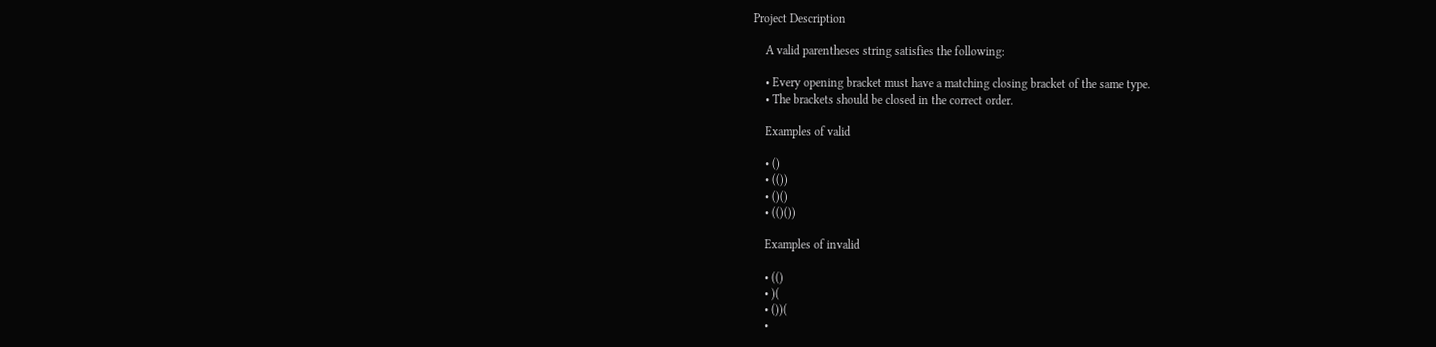Project Description

    A valid parentheses string satisfies the following:

    • Every opening bracket must have a matching closing bracket of the same type.
    • The brackets should be closed in the correct order.

    Examples of valid

    • ()
    • (())
    • ()()
    • (()())

    Examples of invalid

    • (()
    • )(
    • ())(
    •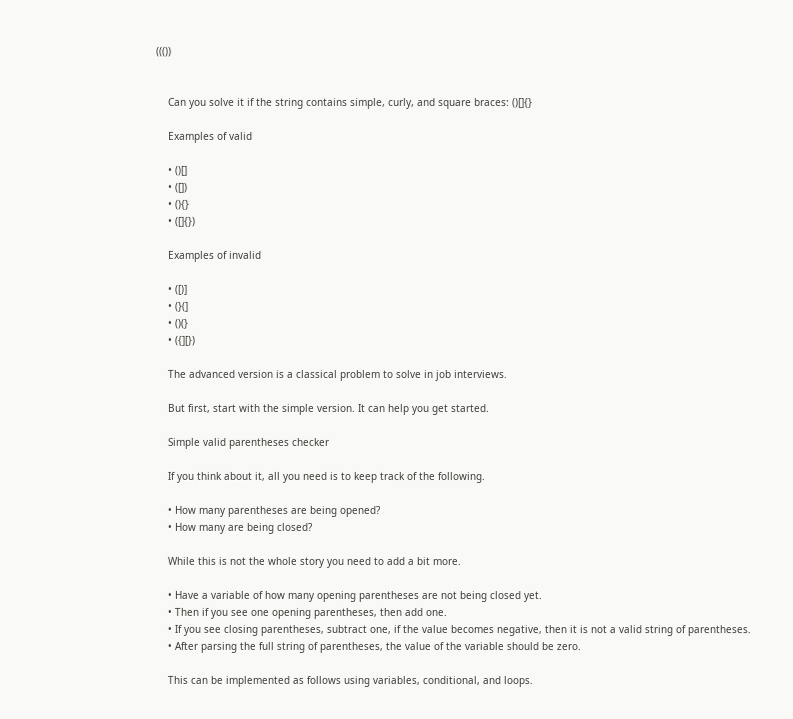((())


    Can you solve it if the string contains simple, curly, and square braces: ()[]{}

    Examples of valid

    • ()[]
    • ([])
    • (){}
    • ([]{})

    Examples of invalid

    • ([)]
    • (}(]
    • ()(}
    • ({][})

    The advanced version is a classical problem to solve in job interviews.

    But first, start with the simple version. It can help you get started.

    Simple valid parentheses checker

    If you think about it, all you need is to keep track of the following.

    • How many parentheses are being opened?
    • How many are being closed?

    While this is not the whole story you need to add a bit more.

    • Have a variable of how many opening parentheses are not being closed yet.
    • Then if you see one opening parentheses, then add one.
    • If you see closing parentheses, subtract one, if the value becomes negative, then it is not a valid string of parentheses.
    • After parsing the full string of parentheses, the value of the variable should be zero.

    This can be implemented as follows using variables, conditional, and loops.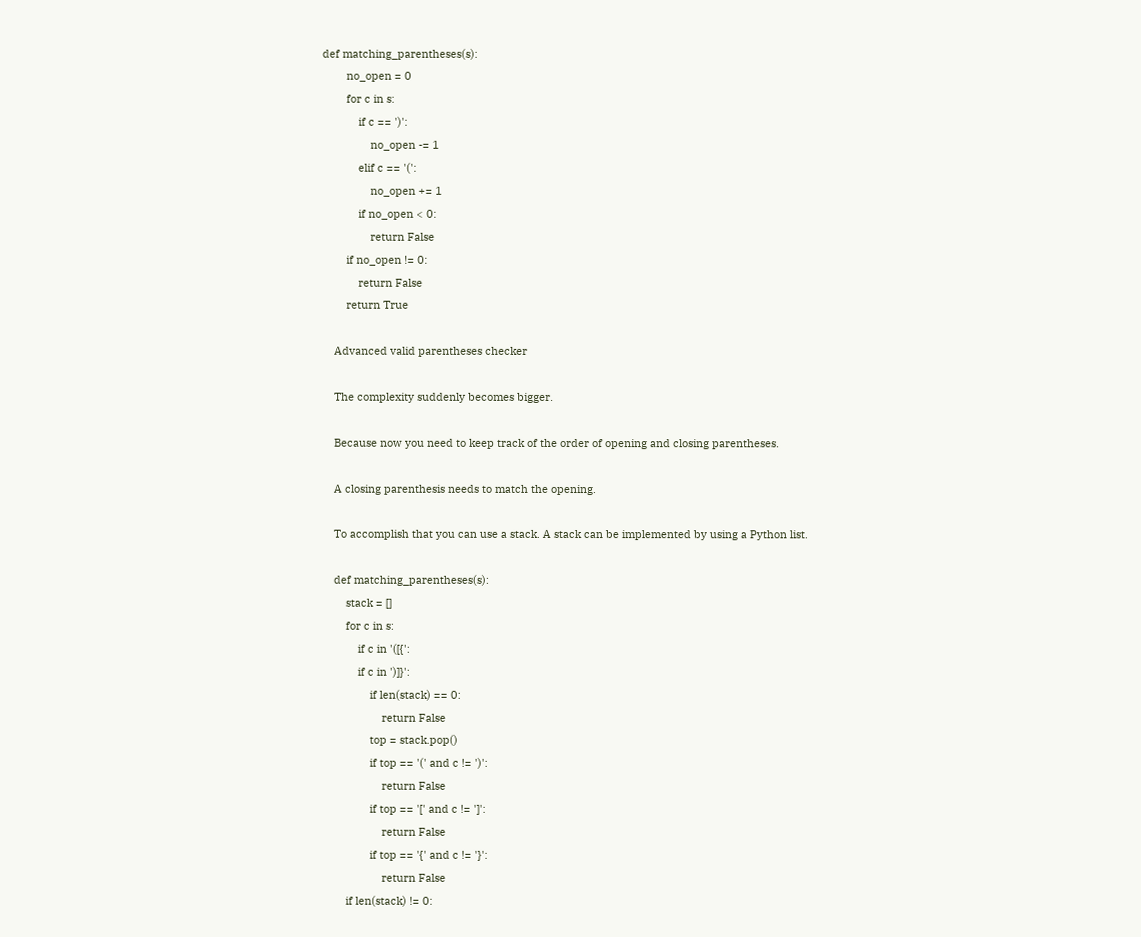def matching_parentheses(s):
        no_open = 0
        for c in s:
            if c == ')':
                no_open -= 1
            elif c == '(':
                no_open += 1
            if no_open < 0:
                return False
        if no_open != 0:
            return False
        return True

    Advanced valid parentheses checker

    The complexity suddenly becomes bigger.

    Because now you need to keep track of the order of opening and closing parentheses.

    A closing parenthesis needs to match the opening.

    To accomplish that you can use a stack. A stack can be implemented by using a Python list.

    def matching_parentheses(s):
        stack = []
        for c in s:
            if c in '([{':
            if c in ')]}':
                if len(stack) == 0:
                    return False
                top = stack.pop()
                if top == '(' and c != ')':
                    return False
                if top == '[' and c != ']':
                    return False
                if top == '{' and c != '}':
                    return False
        if len(stack) != 0: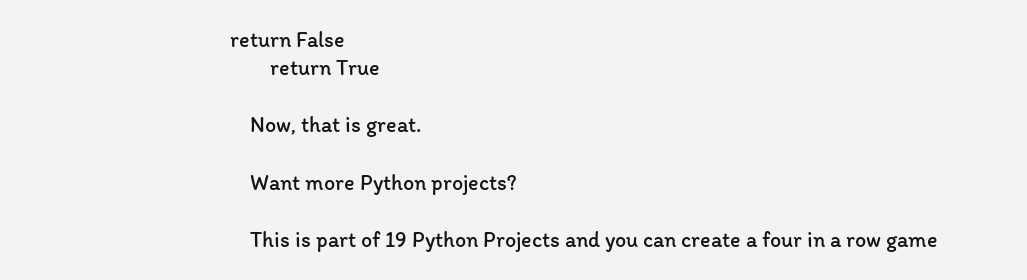return False
        return True

    Now, that is great.

    Want more Python projects?

    This is part of 19 Python Projects and you can create a four in a row game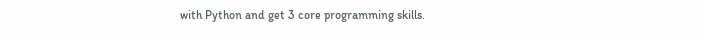with Python and get 3 core programming skills.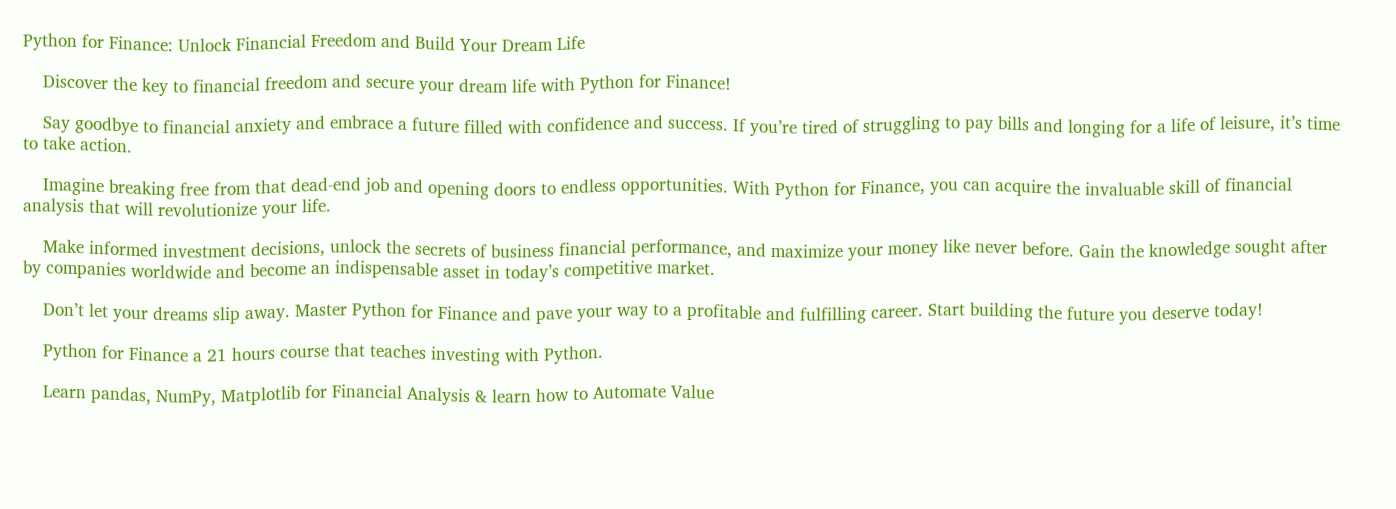Python for Finance: Unlock Financial Freedom and Build Your Dream Life

    Discover the key to financial freedom and secure your dream life with Python for Finance!

    Say goodbye to financial anxiety and embrace a future filled with confidence and success. If you’re tired of struggling to pay bills and longing for a life of leisure, it’s time to take action.

    Imagine breaking free from that dead-end job and opening doors to endless opportunities. With Python for Finance, you can acquire the invaluable skill of financial analysis that will revolutionize your life.

    Make informed investment decisions, unlock the secrets of business financial performance, and maximize your money like never before. Gain the knowledge sought after by companies worldwide and become an indispensable asset in today’s competitive market.

    Don’t let your dreams slip away. Master Python for Finance and pave your way to a profitable and fulfilling career. Start building the future you deserve today!

    Python for Finance a 21 hours course that teaches investing with Python.

    Learn pandas, NumPy, Matplotlib for Financial Analysis & learn how to Automate Value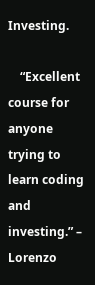Investing.

    “Excellent course for anyone trying to learn coding and investing.” – Lorenzo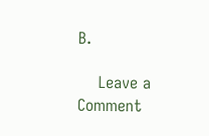B.

    Leave a Comment